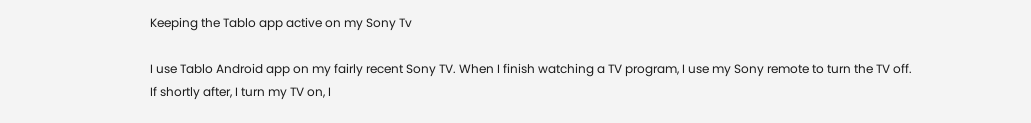Keeping the Tablo app active on my Sony Tv

I use Tablo Android app on my fairly recent Sony TV. When I finish watching a TV program, I use my Sony remote to turn the TV off.
If shortly after, I turn my TV on, I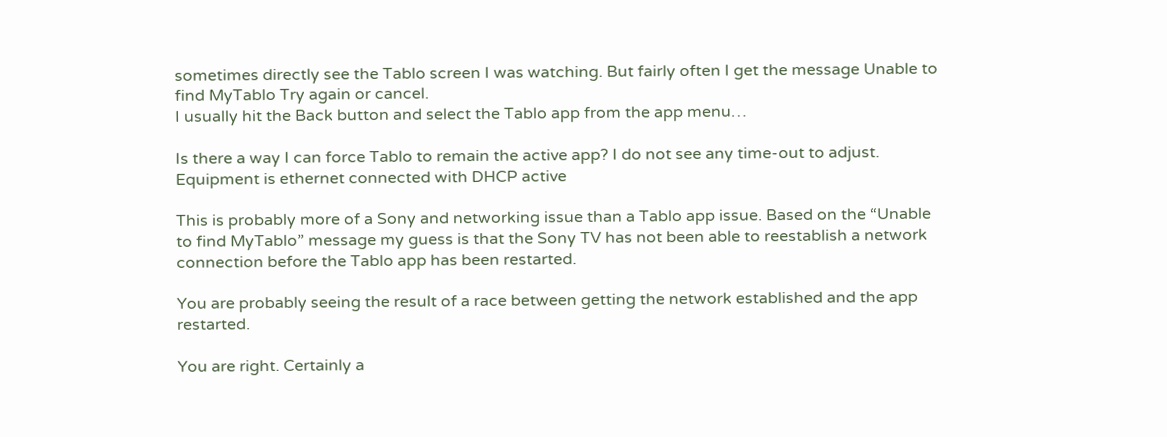sometimes directly see the Tablo screen I was watching. But fairly often I get the message Unable to find MyTablo Try again or cancel.
I usually hit the Back button and select the Tablo app from the app menu…

Is there a way I can force Tablo to remain the active app? I do not see any time-out to adjust. Equipment is ethernet connected with DHCP active

This is probably more of a Sony and networking issue than a Tablo app issue. Based on the “Unable to find MyTablo” message my guess is that the Sony TV has not been able to reestablish a network connection before the Tablo app has been restarted.

You are probably seeing the result of a race between getting the network established and the app restarted.

You are right. Certainly a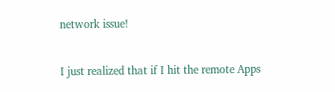network issue!

I just realized that if I hit the remote Apps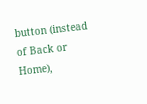button (instead of Back or Home),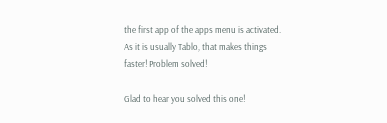the first app of the apps menu is activated. As it is usually Tablo, that makes things faster! Problem solved!

Glad to hear you solved this one!